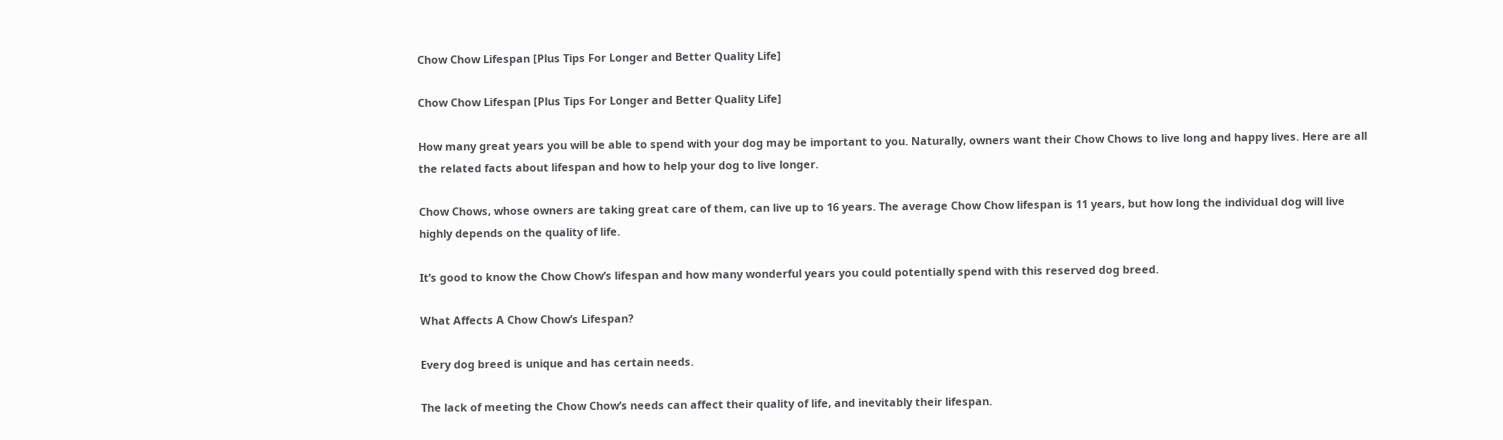Chow Chow Lifespan [Plus Tips For Longer and Better Quality Life]

Chow Chow Lifespan [Plus Tips For Longer and Better Quality Life]

How many great years you will be able to spend with your dog may be important to you. Naturally, owners want their Chow Chows to live long and happy lives. Here are all the related facts about lifespan and how to help your dog to live longer.

Chow Chows, whose owners are taking great care of them, can live up to 16 years. The average Chow Chow lifespan is 11 years, but how long the individual dog will live highly depends on the quality of life.

It’s good to know the Chow Chow’s lifespan and how many wonderful years you could potentially spend with this reserved dog breed.

What Affects A Chow Chow’s Lifespan?

Every dog breed is unique and has certain needs.

The lack of meeting the Chow Chow’s needs can affect their quality of life, and inevitably their lifespan.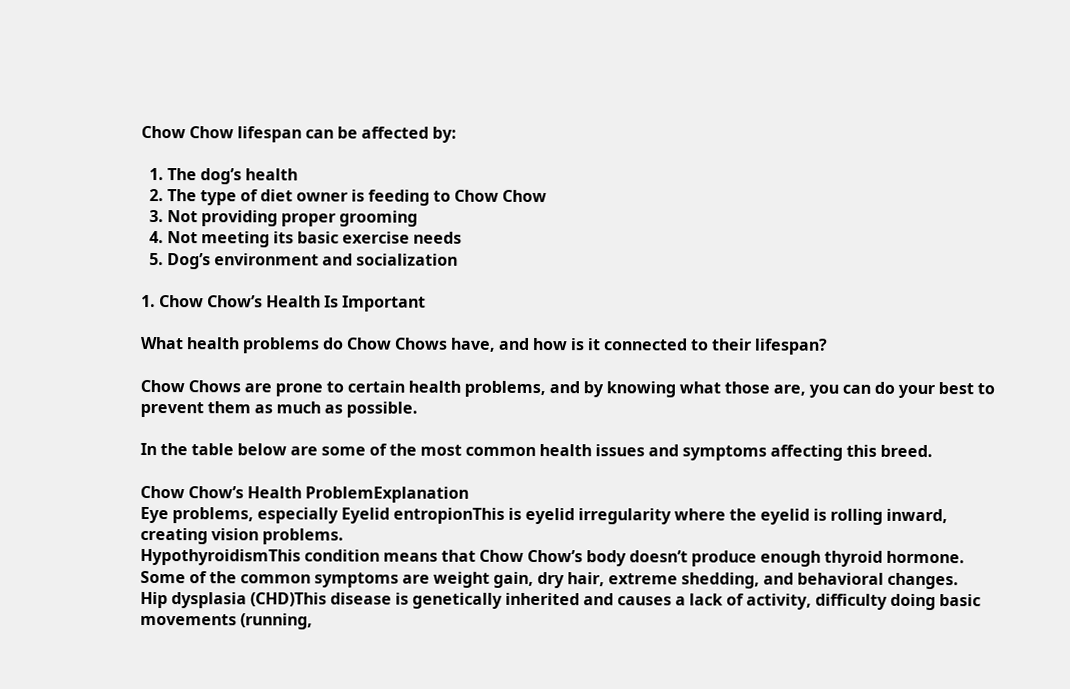Chow Chow lifespan can be affected by:

  1. The dog’s health
  2. The type of diet owner is feeding to Chow Chow
  3. Not providing proper grooming
  4. Not meeting its basic exercise needs
  5. Dog’s environment and socialization

1. Chow Chow’s Health Is Important

What health problems do Chow Chows have, and how is it connected to their lifespan?

Chow Chows are prone to certain health problems, and by knowing what those are, you can do your best to prevent them as much as possible.

In the table below are some of the most common health issues and symptoms affecting this breed.

Chow Chow’s Health ProblemExplanation
Eye problems, especially Eyelid entropionThis is eyelid irregularity where the eyelid is rolling inward, creating vision problems.
HypothyroidismThis condition means that Chow Chow’s body doesn’t produce enough thyroid hormone.
Some of the common symptoms are weight gain, dry hair, extreme shedding, and behavioral changes.
Hip dysplasia (CHD)This disease is genetically inherited and causes a lack of activity, difficulty doing basic movements (running,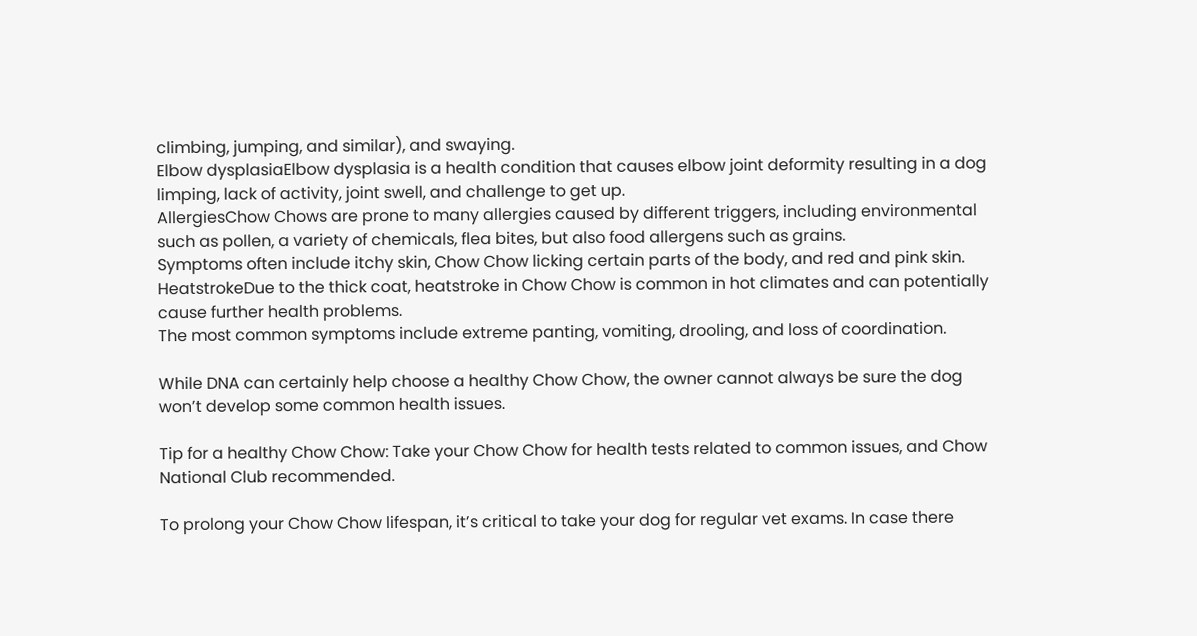climbing, jumping, and similar), and swaying.
Elbow dysplasiaElbow dysplasia is a health condition that causes elbow joint deformity resulting in a dog limping, lack of activity, joint swell, and challenge to get up.
AllergiesChow Chows are prone to many allergies caused by different triggers, including environmental such as pollen, a variety of chemicals, flea bites, but also food allergens such as grains.
Symptoms often include itchy skin, Chow Chow licking certain parts of the body, and red and pink skin.
HeatstrokeDue to the thick coat, heatstroke in Chow Chow is common in hot climates and can potentially cause further health problems.
The most common symptoms include extreme panting, vomiting, drooling, and loss of coordination.

While DNA can certainly help choose a healthy Chow Chow, the owner cannot always be sure the dog won’t develop some common health issues.

Tip for a healthy Chow Chow: Take your Chow Chow for health tests related to common issues, and Chow National Club recommended.

To prolong your Chow Chow lifespan, it’s critical to take your dog for regular vet exams. In case there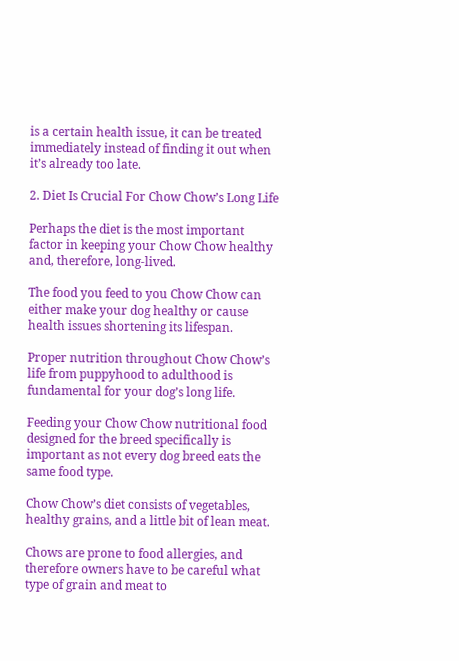is a certain health issue, it can be treated immediately instead of finding it out when it’s already too late.

2. Diet Is Crucial For Chow Chow’s Long Life

Perhaps the diet is the most important factor in keeping your Chow Chow healthy and, therefore, long-lived.

The food you feed to you Chow Chow can either make your dog healthy or cause health issues shortening its lifespan.

Proper nutrition throughout Chow Chow’s life from puppyhood to adulthood is fundamental for your dog’s long life.

Feeding your Chow Chow nutritional food designed for the breed specifically is important as not every dog breed eats the same food type.

Chow Chow’s diet consists of vegetables, healthy grains, and a little bit of lean meat.

Chows are prone to food allergies, and therefore owners have to be careful what type of grain and meat to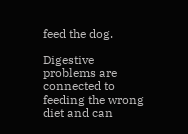feed the dog.

Digestive problems are connected to feeding the wrong diet and can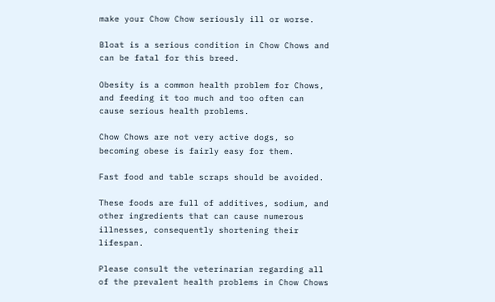make your Chow Chow seriously ill or worse.

Bloat is a serious condition in Chow Chows and can be fatal for this breed.

Obesity is a common health problem for Chows, and feeding it too much and too often can cause serious health problems.

Chow Chows are not very active dogs, so becoming obese is fairly easy for them.

Fast food and table scraps should be avoided.

These foods are full of additives, sodium, and other ingredients that can cause numerous illnesses, consequently shortening their lifespan.

Please consult the veterinarian regarding all of the prevalent health problems in Chow Chows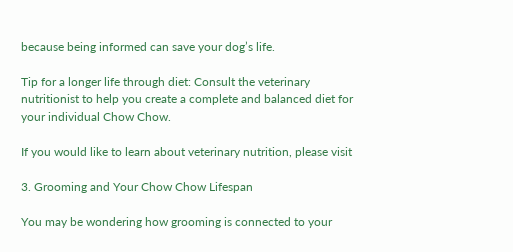because being informed can save your dog’s life.

Tip for a longer life through diet: Consult the veterinary nutritionist to help you create a complete and balanced diet for your individual Chow Chow.

If you would like to learn about veterinary nutrition, please visit

3. Grooming and Your Chow Chow Lifespan

You may be wondering how grooming is connected to your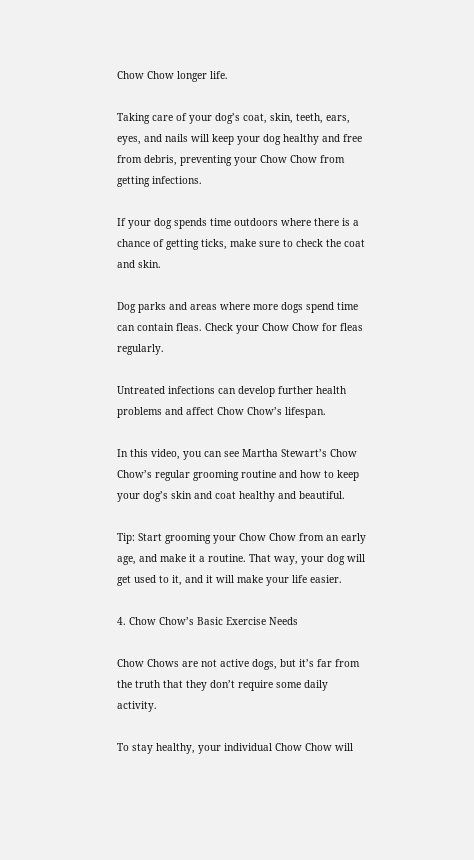Chow Chow longer life.

Taking care of your dog’s coat, skin, teeth, ears, eyes, and nails will keep your dog healthy and free from debris, preventing your Chow Chow from getting infections.

If your dog spends time outdoors where there is a chance of getting ticks, make sure to check the coat and skin.

Dog parks and areas where more dogs spend time can contain fleas. Check your Chow Chow for fleas regularly.

Untreated infections can develop further health problems and affect Chow Chow’s lifespan.

In this video, you can see Martha Stewart’s Chow Chow’s regular grooming routine and how to keep your dog’s skin and coat healthy and beautiful.

Tip: Start grooming your Chow Chow from an early age, and make it a routine. That way, your dog will get used to it, and it will make your life easier.

4. Chow Chow’s Basic Exercise Needs

Chow Chows are not active dogs, but it’s far from the truth that they don’t require some daily activity.

To stay healthy, your individual Chow Chow will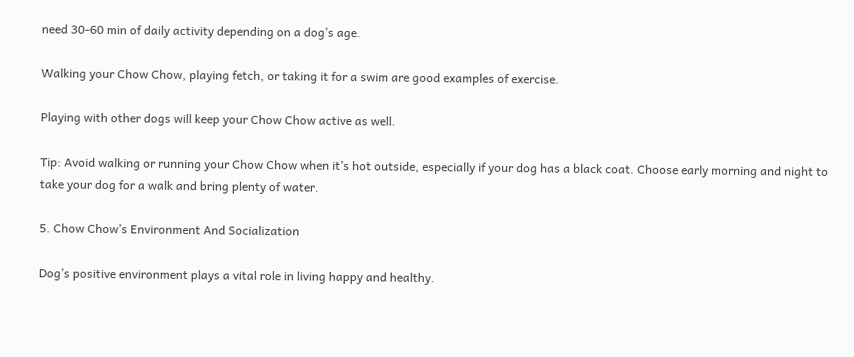need 30-60 min of daily activity depending on a dog’s age.

Walking your Chow Chow, playing fetch, or taking it for a swim are good examples of exercise.

Playing with other dogs will keep your Chow Chow active as well.

Tip: Avoid walking or running your Chow Chow when it’s hot outside, especially if your dog has a black coat. Choose early morning and night to take your dog for a walk and bring plenty of water.

5. Chow Chow’s Environment And Socialization

Dog’s positive environment plays a vital role in living happy and healthy.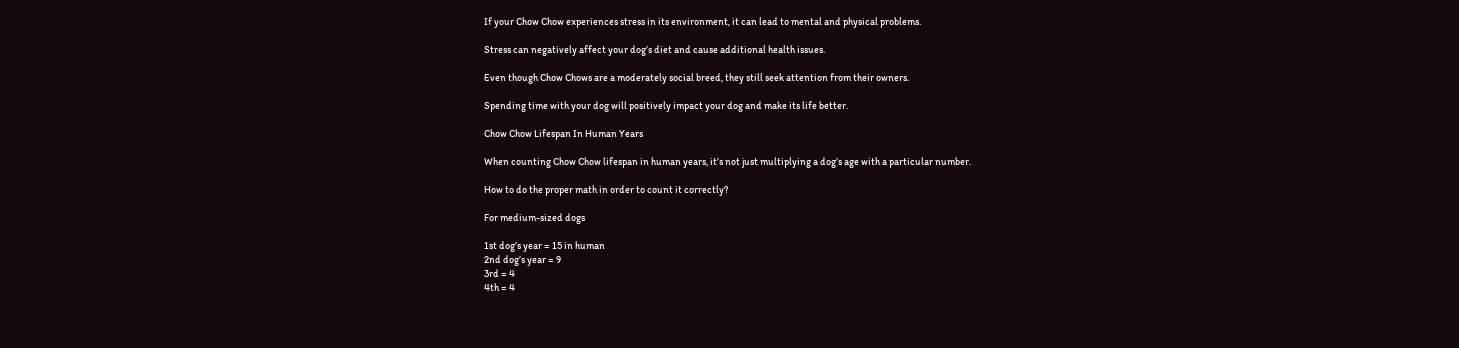If your Chow Chow experiences stress in its environment, it can lead to mental and physical problems.

Stress can negatively affect your dog’s diet and cause additional health issues.

Even though Chow Chows are a moderately social breed, they still seek attention from their owners.

Spending time with your dog will positively impact your dog and make its life better.

Chow Chow Lifespan In Human Years

When counting Chow Chow lifespan in human years, it’s not just multiplying a dog’s age with a particular number.

How to do the proper math in order to count it correctly?

For medium-sized dogs

1st dog’s year = 15 in human
2nd dog’s year = 9
3rd = 4
4th = 4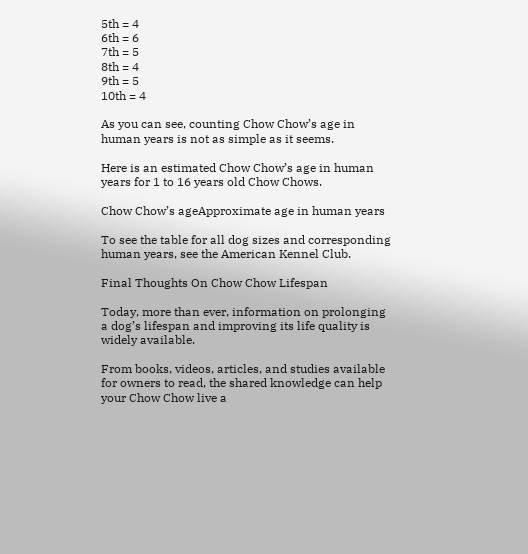5th = 4
6th = 6
7th = 5
8th = 4
9th = 5
10th = 4

As you can see, counting Chow Chow’s age in human years is not as simple as it seems.

Here is an estimated Chow Chow’s age in human years for 1 to 16 years old Chow Chows.

Chow Chow’s ageApproximate age in human years

To see the table for all dog sizes and corresponding human years, see the American Kennel Club.

Final Thoughts On Chow Chow Lifespan

Today, more than ever, information on prolonging a dog’s lifespan and improving its life quality is widely available.

From books, videos, articles, and studies available for owners to read, the shared knowledge can help your Chow Chow live a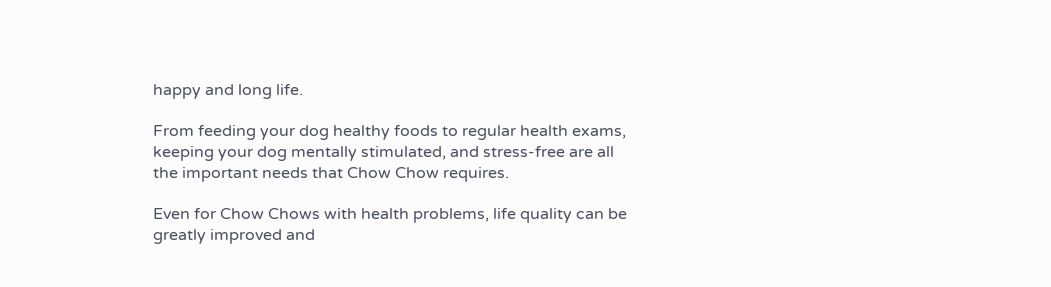happy and long life.

From feeding your dog healthy foods to regular health exams, keeping your dog mentally stimulated, and stress-free are all the important needs that Chow Chow requires.

Even for Chow Chows with health problems, life quality can be greatly improved and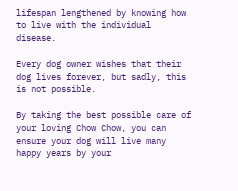lifespan lengthened by knowing how to live with the individual disease.

Every dog owner wishes that their dog lives forever, but sadly, this is not possible.

By taking the best possible care of your loving Chow Chow, you can ensure your dog will live many happy years by your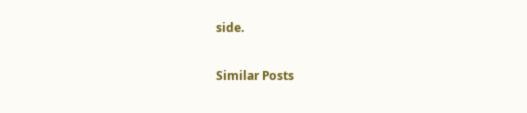side.

Similar Posts